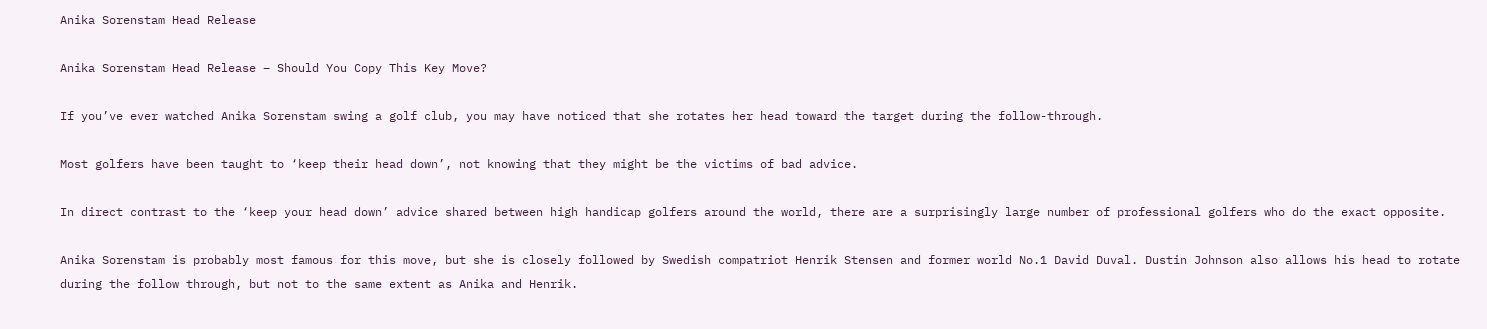Anika Sorenstam Head Release

Anika Sorenstam Head Release – Should You Copy This Key Move?

If you’ve ever watched Anika Sorenstam swing a golf club, you may have noticed that she rotates her head toward the target during the follow-through.

Most golfers have been taught to ‘keep their head down’, not knowing that they might be the victims of bad advice.

In direct contrast to the ‘keep your head down’ advice shared between high handicap golfers around the world, there are a surprisingly large number of professional golfers who do the exact opposite.

Anika Sorenstam is probably most famous for this move, but she is closely followed by Swedish compatriot Henrik Stensen and former world No.1 David Duval. Dustin Johnson also allows his head to rotate during the follow through, but not to the same extent as Anika and Henrik.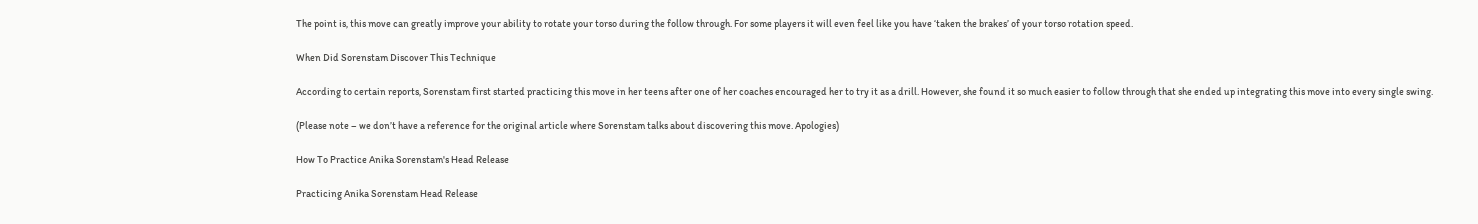The point is, this move can greatly improve your ability to rotate your torso during the follow through. For some players it will even feel like you have ‘taken the brakes’ of your torso rotation speed.

When Did Sorenstam Discover This Technique

According to certain reports, Sorenstam first started practicing this move in her teens after one of her coaches encouraged her to try it as a drill. However, she found it so much easier to follow through that she ended up integrating this move into every single swing.

(Please note – we don’t have a reference for the original article where Sorenstam talks about discovering this move. Apologies)

How To Practice Anika Sorenstam's Head Release

Practicing Anika Sorenstam Head Release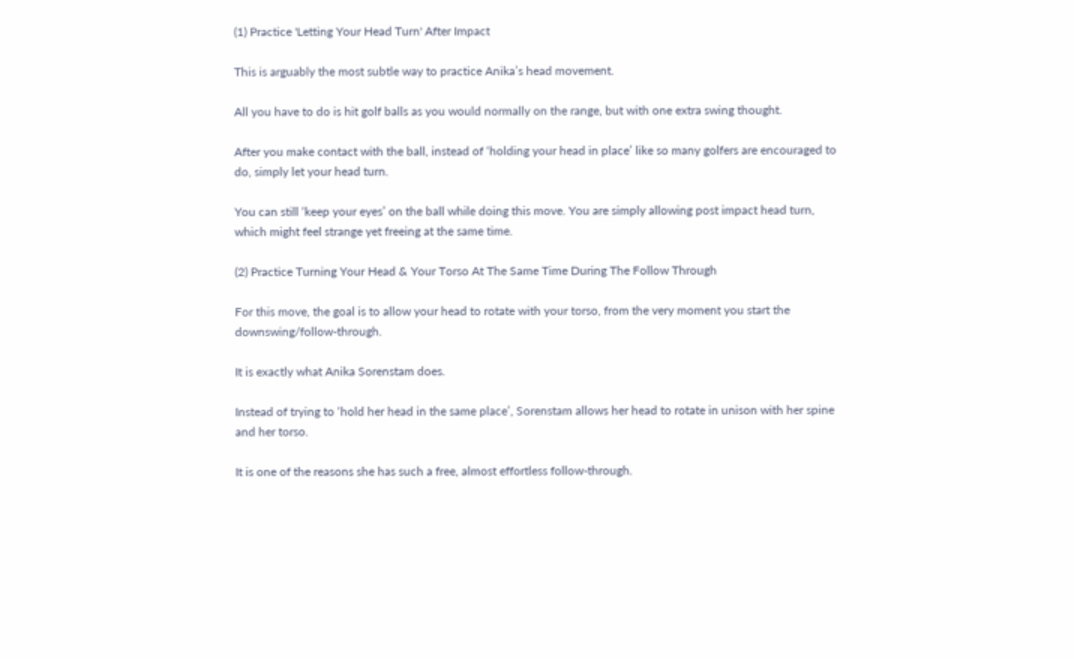(1) Practice 'Letting Your Head Turn' After Impact

This is arguably the most subtle way to practice Anika’s head movement.

All you have to do is hit golf balls as you would normally on the range, but with one extra swing thought.

After you make contact with the ball, instead of ‘holding your head in place’ like so many golfers are encouraged to do, simply let your head turn.

You can still ‘keep your eyes’ on the ball while doing this move. You are simply allowing post impact head turn, which might feel strange yet freeing at the same time.

(2) Practice Turning Your Head & Your Torso At The Same Time During The Follow Through

For this move, the goal is to allow your head to rotate with your torso, from the very moment you start the downswing/follow-through.

It is exactly what Anika Sorenstam does.

Instead of trying to ‘hold her head in the same place’, Sorenstam allows her head to rotate in unison with her spine and her torso.

It is one of the reasons she has such a free, almost effortless follow-through.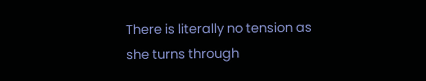There is literally no tension as she turns through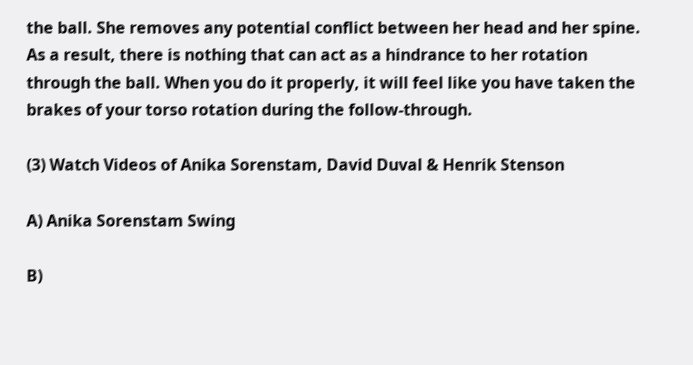the ball. She removes any potential conflict between her head and her spine. As a result, there is nothing that can act as a hindrance to her rotation through the ball. When you do it properly, it will feel like you have taken the brakes of your torso rotation during the follow-through.

(3) Watch Videos of Anika Sorenstam, David Duval & Henrik Stenson

A) Anika Sorenstam Swing

B)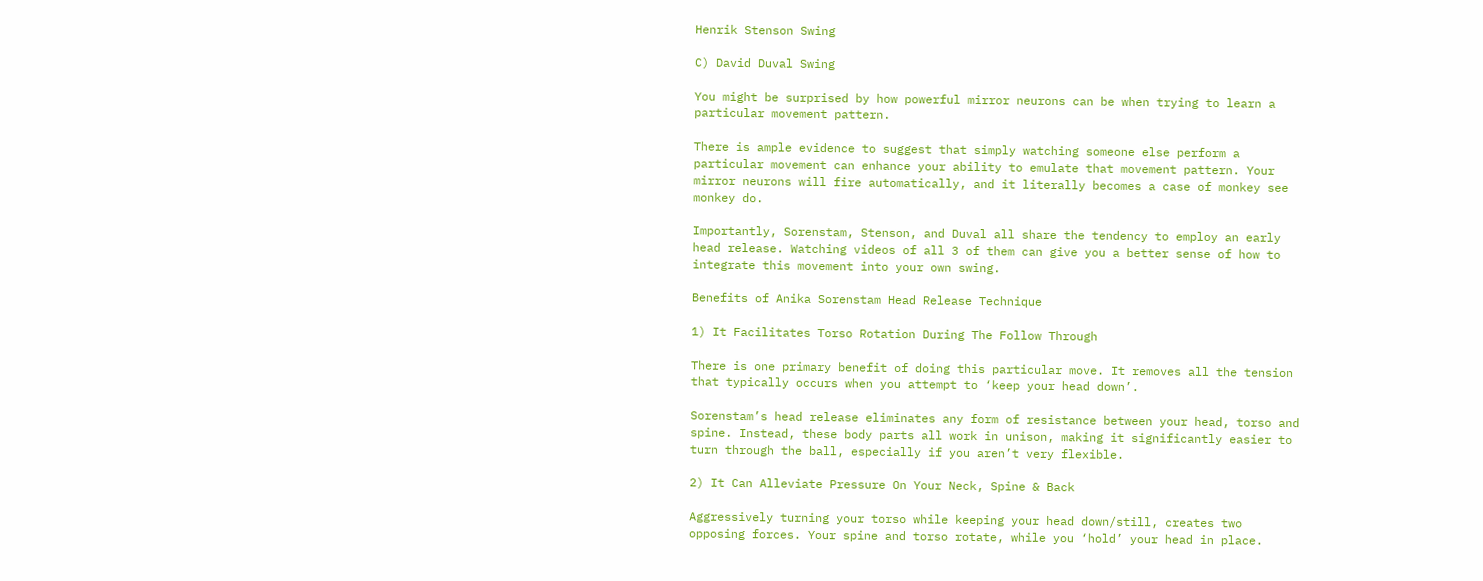Henrik Stenson Swing

C) David Duval Swing

You might be surprised by how powerful mirror neurons can be when trying to learn a particular movement pattern.

There is ample evidence to suggest that simply watching someone else perform a particular movement can enhance your ability to emulate that movement pattern. Your mirror neurons will fire automatically, and it literally becomes a case of monkey see monkey do.

Importantly, Sorenstam, Stenson, and Duval all share the tendency to employ an early head release. Watching videos of all 3 of them can give you a better sense of how to integrate this movement into your own swing.

Benefits of Anika Sorenstam Head Release Technique

1) It Facilitates Torso Rotation During The Follow Through

There is one primary benefit of doing this particular move. It removes all the tension that typically occurs when you attempt to ‘keep your head down’.

Sorenstam’s head release eliminates any form of resistance between your head, torso and spine. Instead, these body parts all work in unison, making it significantly easier to turn through the ball, especially if you aren’t very flexible.

2) It Can Alleviate Pressure On Your Neck, Spine & Back

Aggressively turning your torso while keeping your head down/still, creates two opposing forces. Your spine and torso rotate, while you ‘hold’ your head in place.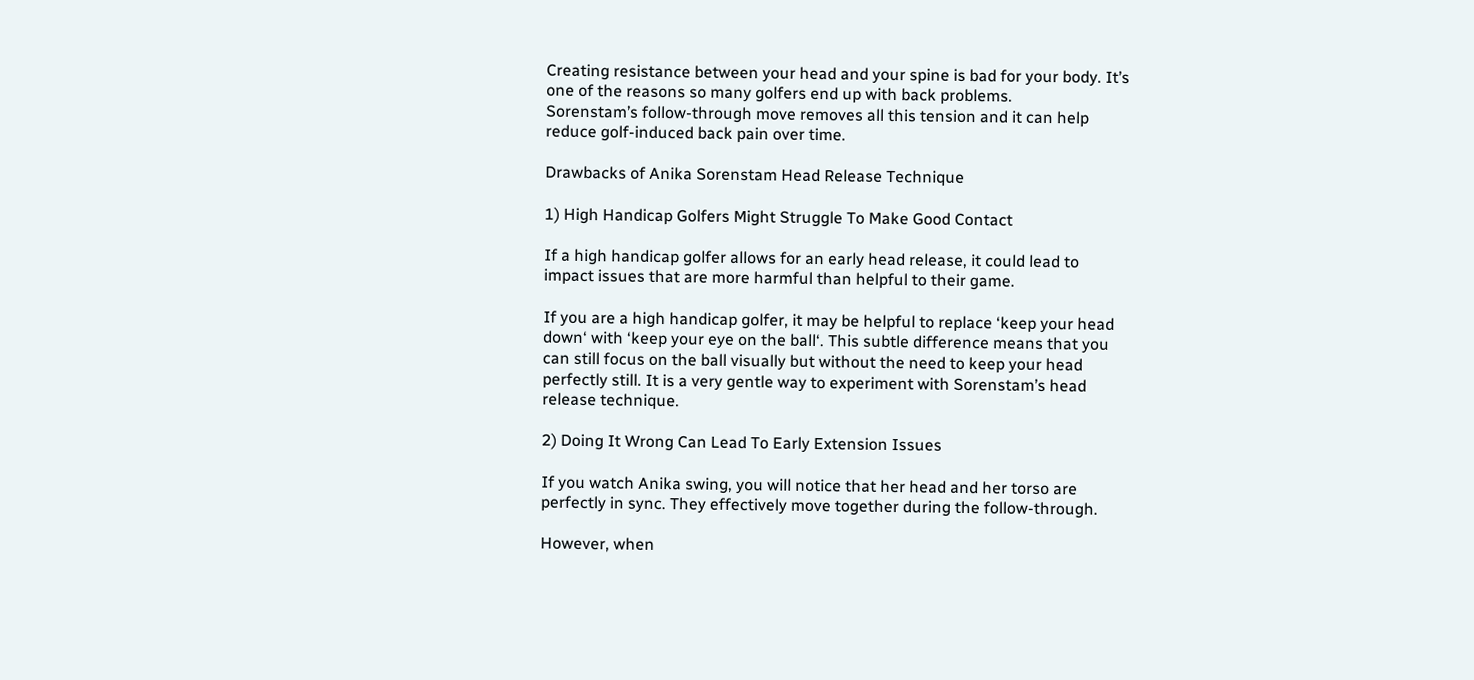Creating resistance between your head and your spine is bad for your body. It’s one of the reasons so many golfers end up with back problems.
Sorenstam’s follow-through move removes all this tension and it can help reduce golf-induced back pain over time.

Drawbacks of Anika Sorenstam Head Release Technique

1) High Handicap Golfers Might Struggle To Make Good Contact

If a high handicap golfer allows for an early head release, it could lead to impact issues that are more harmful than helpful to their game.

If you are a high handicap golfer, it may be helpful to replace ‘keep your head down‘ with ‘keep your eye on the ball‘. This subtle difference means that you can still focus on the ball visually but without the need to keep your head perfectly still. It is a very gentle way to experiment with Sorenstam’s head release technique.

2) Doing It Wrong Can Lead To Early Extension Issues

If you watch Anika swing, you will notice that her head and her torso are perfectly in sync. They effectively move together during the follow-through.

However, when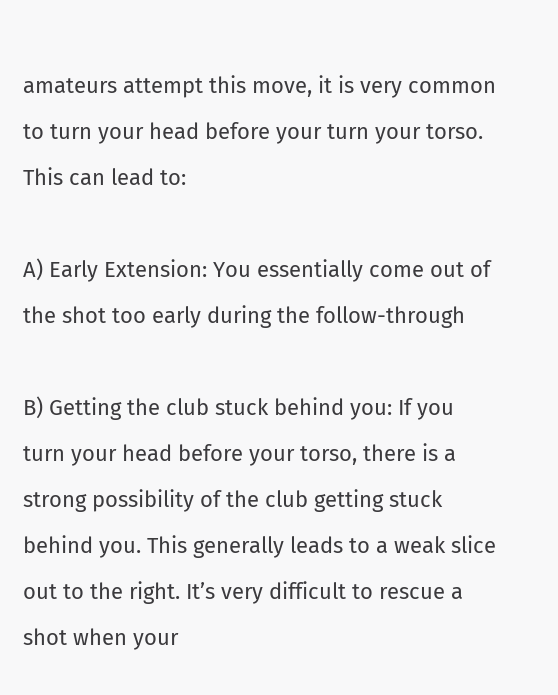amateurs attempt this move, it is very common to turn your head before your turn your torso. This can lead to:

A) Early Extension: You essentially come out of the shot too early during the follow-through

B) Getting the club stuck behind you: If you turn your head before your torso, there is a strong possibility of the club getting stuck behind you. This generally leads to a weak slice out to the right. It’s very difficult to rescue a shot when your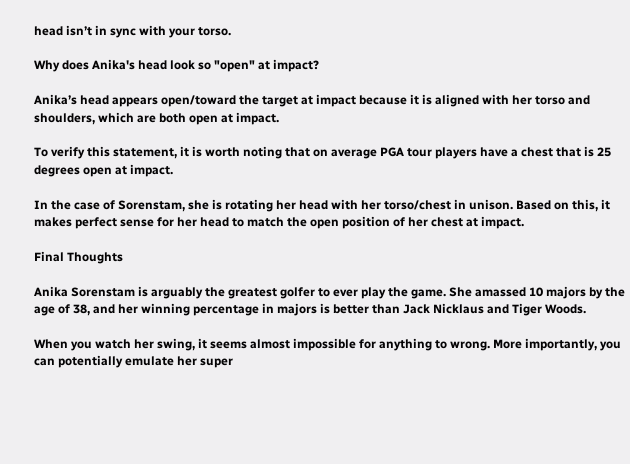head isn’t in sync with your torso.

Why does Anika's head look so "open" at impact?

Anika’s head appears open/toward the target at impact because it is aligned with her torso and shoulders, which are both open at impact.

To verify this statement, it is worth noting that on average PGA tour players have a chest that is 25 degrees open at impact.

In the case of Sorenstam, she is rotating her head with her torso/chest in unison. Based on this, it makes perfect sense for her head to match the open position of her chest at impact.

Final Thoughts

Anika Sorenstam is arguably the greatest golfer to ever play the game. She amassed 10 majors by the age of 38, and her winning percentage in majors is better than Jack Nicklaus and Tiger Woods.

When you watch her swing, it seems almost impossible for anything to wrong. More importantly, you can potentially emulate her super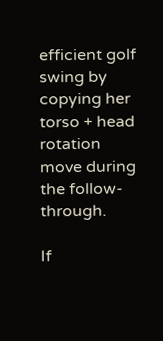efficient golf swing by copying her torso + head rotation move during the follow-through.

If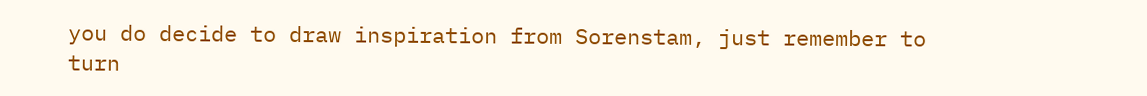you do decide to draw inspiration from Sorenstam, just remember to turn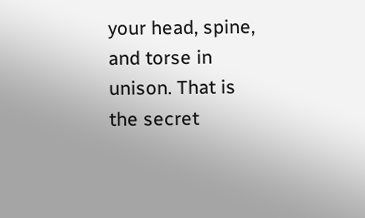your head, spine, and torse in unison. That is the secret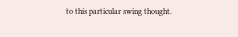to this particular swing thought.